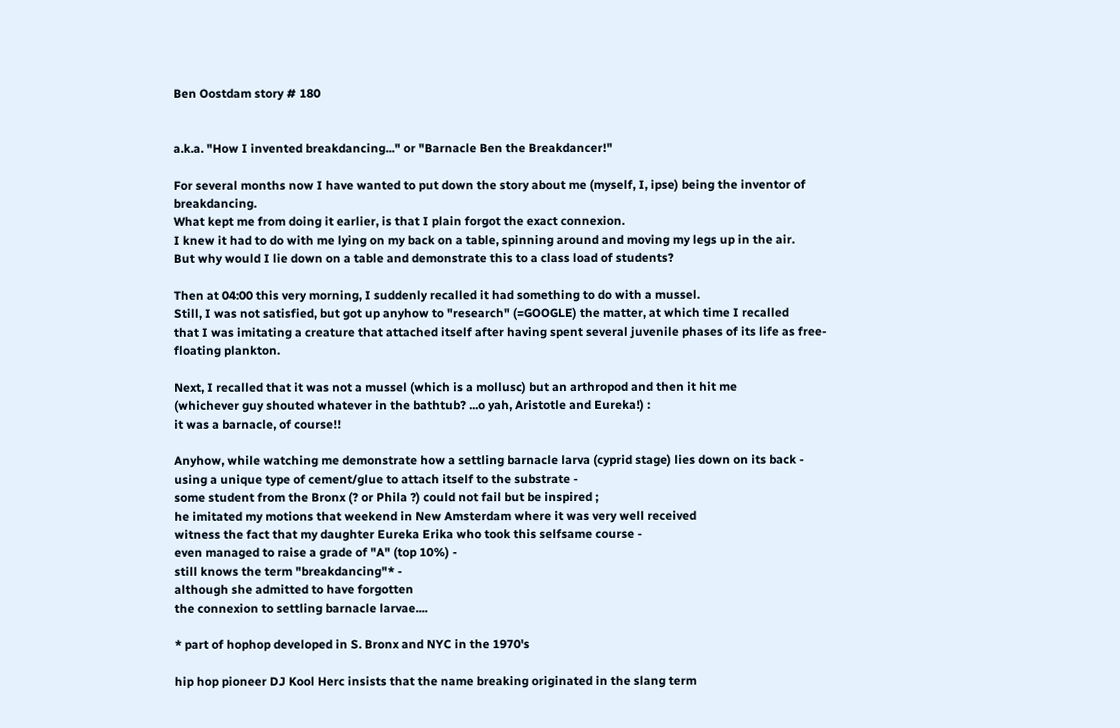Ben Oostdam story # 180


a.k.a. "How I invented breakdancing..." or "Barnacle Ben the Breakdancer!"

For several months now I have wanted to put down the story about me (myself, I, ipse) being the inventor of breakdancing.
What kept me from doing it earlier, is that I plain forgot the exact connexion.
I knew it had to do with me lying on my back on a table, spinning around and moving my legs up in the air.
But why would I lie down on a table and demonstrate this to a class load of students?

Then at 04:00 this very morning, I suddenly recalled it had something to do with a mussel.
Still, I was not satisfied, but got up anyhow to "research" (=GOOGLE) the matter, at which time I recalled
that I was imitating a creature that attached itself after having spent several juvenile phases of its life as free-floating plankton.

Next, I recalled that it was not a mussel (which is a mollusc) but an arthropod and then it hit me
(whichever guy shouted whatever in the bathtub? ...o yah, Aristotle and Eureka!) :
it was a barnacle, of course!!

Anyhow, while watching me demonstrate how a settling barnacle larva (cyprid stage) lies down on its back -
using a unique type of cement/glue to attach itself to the substrate -
some student from the Bronx (? or Phila ?) could not fail but be inspired ;
he imitated my motions that weekend in New Amsterdam where it was very well received
witness the fact that my daughter Eureka Erika who took this selfsame course -
even managed to raise a grade of "A" (top 10%) -
still knows the term "breakdancing"* -
although she admitted to have forgotten
the connexion to settling barnacle larvae....

* part of hophop developed in S. Bronx and NYC in the 1970's

hip hop pioneer DJ Kool Herc insists that the name breaking originated in the slang term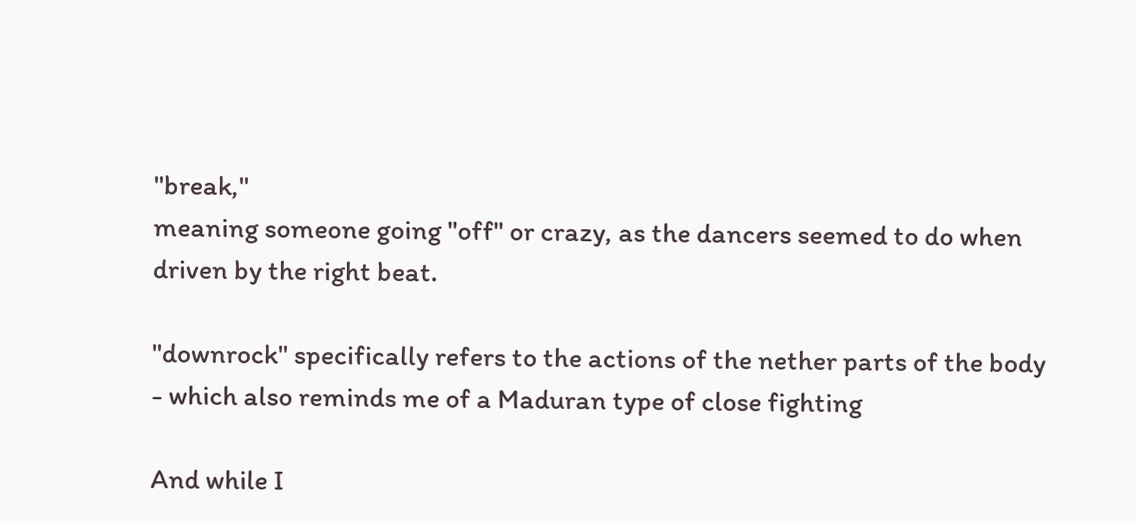"break,"
meaning someone going "off" or crazy, as the dancers seemed to do when driven by the right beat.

"downrock" specifically refers to the actions of the nether parts of the body - which also reminds me of a Maduran type of close fighting

And while I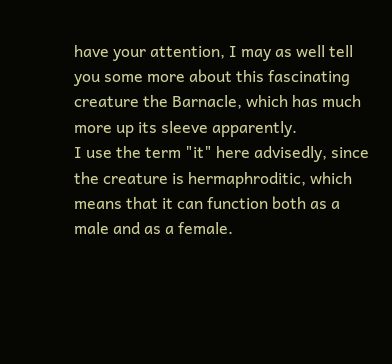have your attention, I may as well tell you some more about this fascinating creature the Barnacle, which has much more up its sleeve apparently.
I use the term "it" here advisedly, since the creature is hermaphroditic, which means that it can function both as a male and as a female.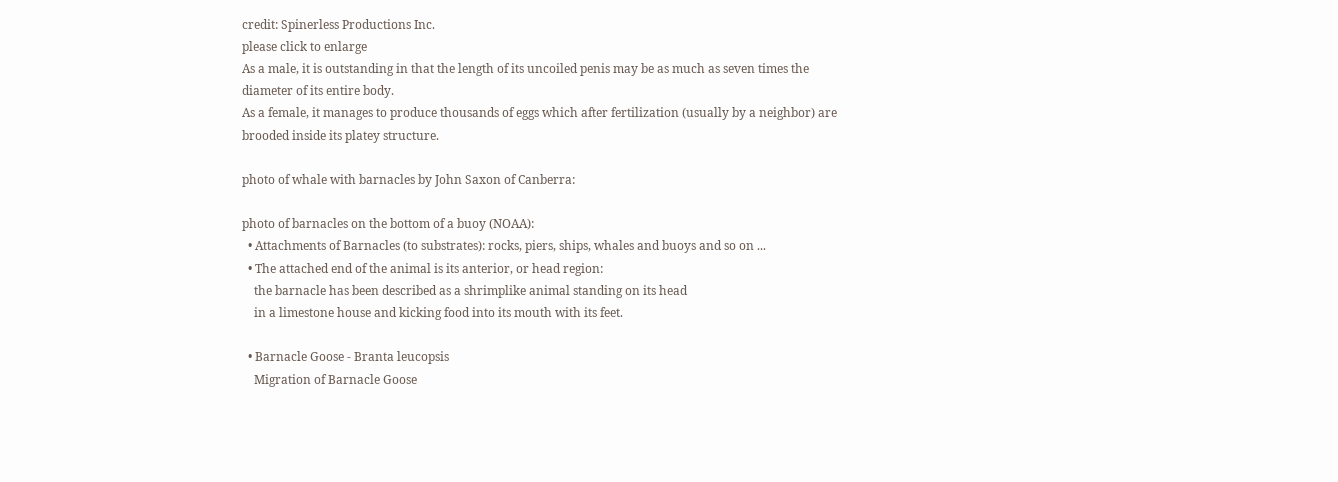credit: Spinerless Productions Inc.
please click to enlarge
As a male, it is outstanding in that the length of its uncoiled penis may be as much as seven times the diameter of its entire body.
As a female, it manages to produce thousands of eggs which after fertilization (usually by a neighbor) are brooded inside its platey structure.

photo of whale with barnacles by John Saxon of Canberra:

photo of barnacles on the bottom of a buoy (NOAA):
  • Attachments of Barnacles (to substrates): rocks, piers, ships, whales and buoys and so on ...
  • The attached end of the animal is its anterior, or head region:
    the barnacle has been described as a shrimplike animal standing on its head
    in a limestone house and kicking food into its mouth with its feet.

  • Barnacle Goose - Branta leucopsis
    Migration of Barnacle Goose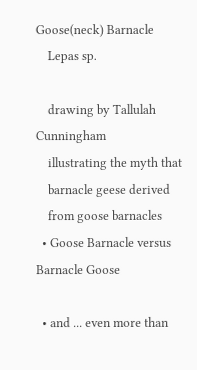Goose(neck) Barnacle
    Lepas sp.

    drawing by Tallulah Cunningham
    illustrating the myth that
    barnacle geese derived
    from goose barnacles
  • Goose Barnacle versus Barnacle Goose

  • and ... even more than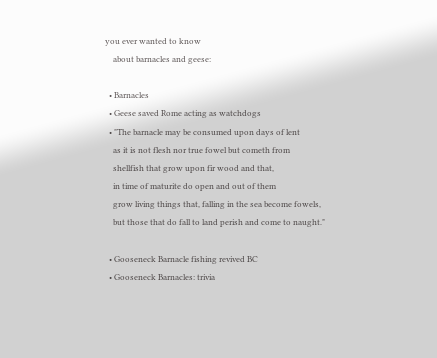you ever wanted to know
    about barnacles and geese:

  • Barnacles
  • Geese saved Rome acting as watchdogs
  • "The barnacle may be consumed upon days of lent
    as it is not flesh nor true fowel but cometh from
    shellfish that grow upon fir wood and that,
    in time of maturite do open and out of them
    grow living things that, falling in the sea become fowels,
    but those that do fall to land perish and come to naught."

  • Gooseneck Barnacle fishing revived BC
  • Gooseneck Barnacles: trivia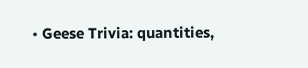• Geese Trivia: quantities,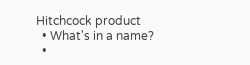Hitchcock product
  • What's in a name?
  •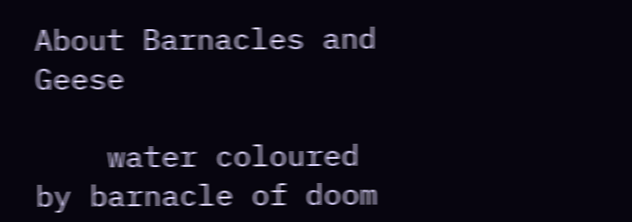About Barnacles and Geese

    water coloured by barnacle of doom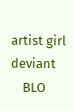artist girl deviant
    BLO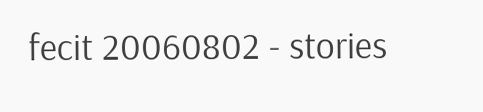fecit 20060802 - stories